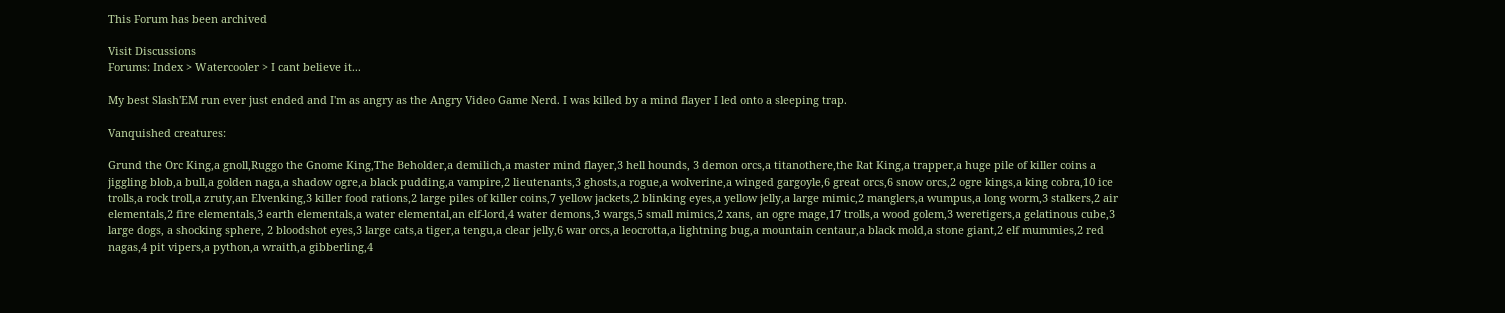This Forum has been archived

Visit Discussions
Forums: Index > Watercooler > I cant believe it...

My best Slash'EM run ever just ended and I'm as angry as the Angry Video Game Nerd. I was killed by a mind flayer I led onto a sleeping trap.

Vanquished creatures:

Grund the Orc King,a gnoll,Ruggo the Gnome King,The Beholder,a demilich,a master mind flayer,3 hell hounds, 3 demon orcs,a titanothere,the Rat King,a trapper,a huge pile of killer coins a jiggling blob,a bull,a golden naga,a shadow ogre,a black pudding,a vampire,2 lieutenants,3 ghosts,a rogue,a wolverine,a winged gargoyle,6 great orcs,6 snow orcs,2 ogre kings,a king cobra,10 ice trolls,a rock troll,a zruty,an Elvenking,3 killer food rations,2 large piles of killer coins,7 yellow jackets,2 blinking eyes,a yellow jelly,a large mimic,2 manglers,a wumpus,a long worm,3 stalkers,2 air elementals,2 fire elementals,3 earth elementals,a water elemental,an elf-lord,4 water demons,3 wargs,5 small mimics,2 xans, an ogre mage,17 trolls,a wood golem,3 weretigers,a gelatinous cube,3 large dogs, a shocking sphere, 2 bloodshot eyes,3 large cats,a tiger,a tengu,a clear jelly,6 war orcs,a leocrotta,a lightning bug,a mountain centaur,a black mold,a stone giant,2 elf mummies,2 red nagas,4 pit vipers,a python,a wraith,a gibberling,4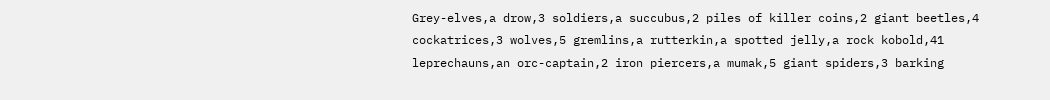Grey-elves,a drow,3 soldiers,a succubus,2 piles of killer coins,2 giant beetles,4 cockatrices,3 wolves,5 gremlins,a rutterkin,a spotted jelly,a rock kobold,41 leprechauns,an orc-captain,2 iron piercers,a mumak,5 giant spiders,3 barking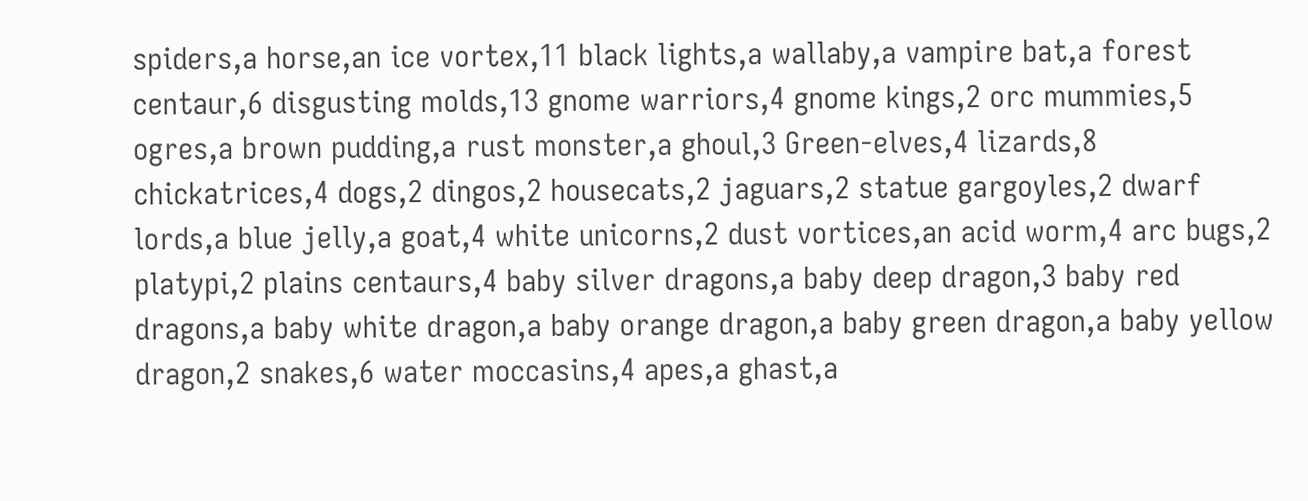spiders,a horse,an ice vortex,11 black lights,a wallaby,a vampire bat,a forest centaur,6 disgusting molds,13 gnome warriors,4 gnome kings,2 orc mummies,5 ogres,a brown pudding,a rust monster,a ghoul,3 Green-elves,4 lizards,8 chickatrices,4 dogs,2 dingos,2 housecats,2 jaguars,2 statue gargoyles,2 dwarf lords,a blue jelly,a goat,4 white unicorns,2 dust vortices,an acid worm,4 arc bugs,2 platypi,2 plains centaurs,4 baby silver dragons,a baby deep dragon,3 baby red dragons,a baby white dragon,a baby orange dragon,a baby green dragon,a baby yellow dragon,2 snakes,6 water moccasins,4 apes,a ghast,a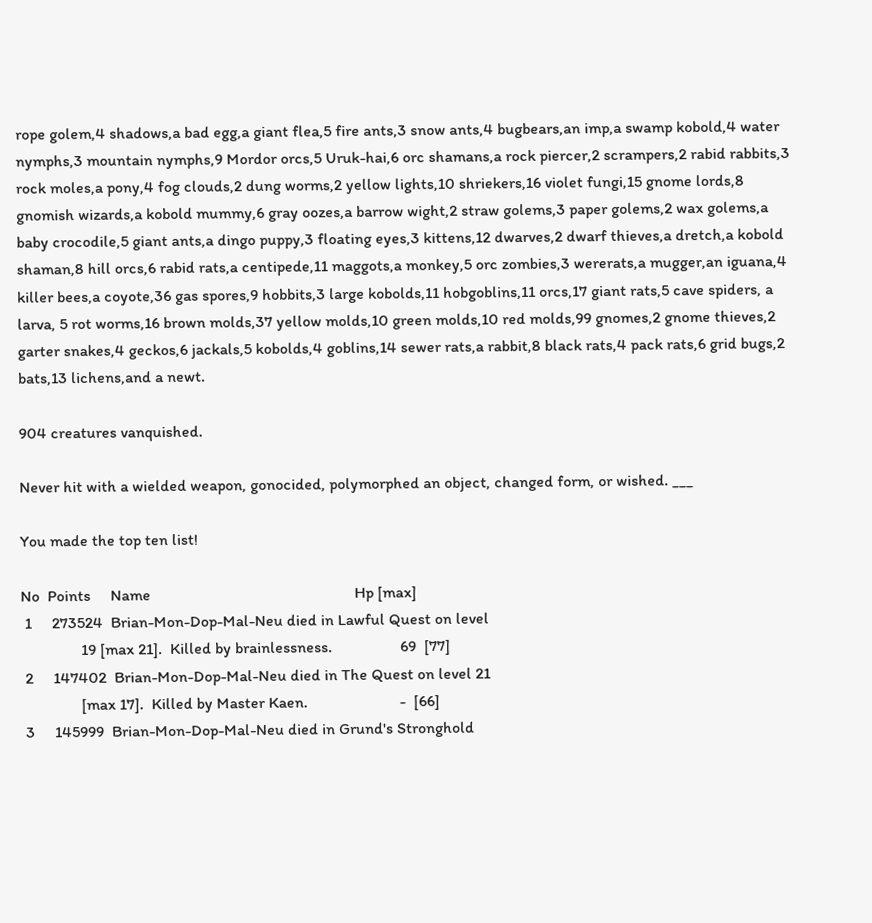rope golem,4 shadows,a bad egg,a giant flea,5 fire ants,3 snow ants,4 bugbears,an imp,a swamp kobold,4 water nymphs,3 mountain nymphs,9 Mordor orcs,5 Uruk-hai,6 orc shamans,a rock piercer,2 scrampers,2 rabid rabbits,3 rock moles,a pony,4 fog clouds,2 dung worms,2 yellow lights,10 shriekers,16 violet fungi,15 gnome lords,8 gnomish wizards,a kobold mummy,6 gray oozes,a barrow wight,2 straw golems,3 paper golems,2 wax golems,a baby crocodile,5 giant ants,a dingo puppy,3 floating eyes,3 kittens,12 dwarves,2 dwarf thieves,a dretch,a kobold shaman,8 hill orcs,6 rabid rats,a centipede,11 maggots,a monkey,5 orc zombies,3 wererats,a mugger,an iguana,4 killer bees,a coyote,36 gas spores,9 hobbits,3 large kobolds,11 hobgoblins,11 orcs,17 giant rats,5 cave spiders, a larva, 5 rot worms,16 brown molds,37 yellow molds,10 green molds,10 red molds,99 gnomes,2 gnome thieves,2 garter snakes,4 geckos,6 jackals,5 kobolds,4 goblins,14 sewer rats,a rabbit,8 black rats,4 pack rats,6 grid bugs,2 bats,13 lichens,and a newt.

904 creatures vanquished.

Never hit with a wielded weapon, gonocided, polymorphed an object, changed form, or wished. ___

You made the top ten list!

No  Points     Name                                                   Hp [max]
 1     273524  Brian-Mon-Dop-Mal-Neu died in Lawful Quest on level
               19 [max 21].  Killed by brainlessness.                 69  [77]
 2     147402  Brian-Mon-Dop-Mal-Neu died in The Quest on level 21
               [max 17].  Killed by Master Kaen.                       -  [66]
 3     145999  Brian-Mon-Dop-Mal-Neu died in Grund's Stronghold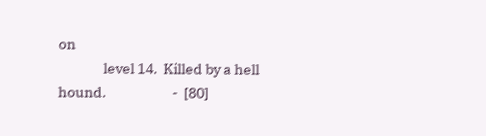on
               level 14.  Killed by a hell hound.                      -  [80]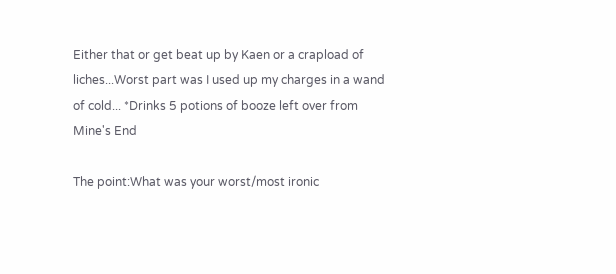Either that or get beat up by Kaen or a crapload of liches...Worst part was I used up my charges in a wand of cold... *Drinks 5 potions of booze left over from Mine's End

The point:What was your worst/most ironic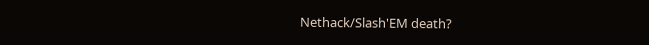Nethack/Slash'EM death?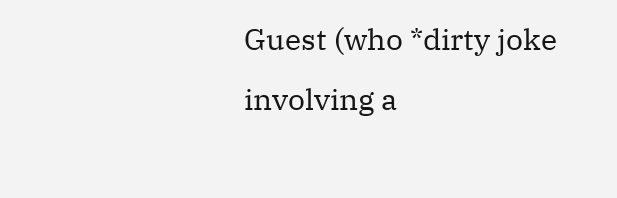Guest (who *dirty joke involving a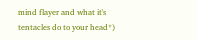mind flayer and what it's tentacles do to your head*)